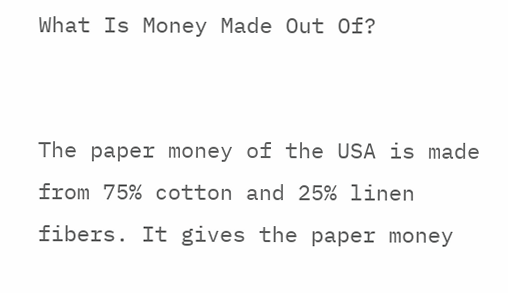What Is Money Made Out Of?


The paper money of the USA is made from 75% cotton and 25% linen fibers. It gives the paper money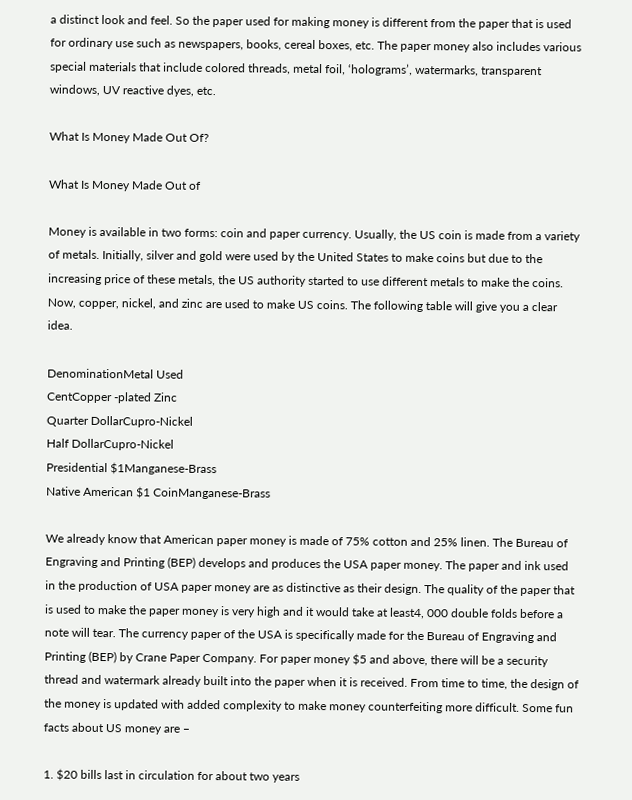a distinct look and feel. So the paper used for making money is different from the paper that is used for ordinary use such as newspapers, books, cereal boxes, etc. The paper money also includes various special materials that include colored threads, metal foil, ‘holograms’, watermarks, transparent windows, UV reactive dyes, etc.

What Is Money Made Out Of?

What Is Money Made Out of

Money is available in two forms: coin and paper currency. Usually, the US coin is made from a variety of metals. Initially, silver and gold were used by the United States to make coins but due to the increasing price of these metals, the US authority started to use different metals to make the coins. Now, copper, nickel, and zinc are used to make US coins. The following table will give you a clear idea.

DenominationMetal Used
CentCopper -plated Zinc
Quarter DollarCupro-Nickel
Half DollarCupro-Nickel
Presidential $1Manganese-Brass
Native American $1 CoinManganese-Brass

We already know that American paper money is made of 75% cotton and 25% linen. The Bureau of Engraving and Printing (BEP) develops and produces the USA paper money. The paper and ink used in the production of USA paper money are as distinctive as their design. The quality of the paper that is used to make the paper money is very high and it would take at least4, 000 double folds before a note will tear. The currency paper of the USA is specifically made for the Bureau of Engraving and Printing (BEP) by Crane Paper Company. For paper money $5 and above, there will be a security thread and watermark already built into the paper when it is received. From time to time, the design of the money is updated with added complexity to make money counterfeiting more difficult. Some fun facts about US money are –

1. $20 bills last in circulation for about two years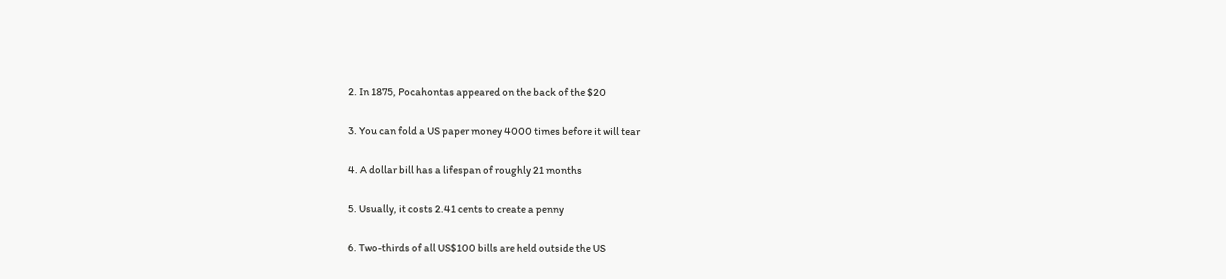2. In 1875, Pocahontas appeared on the back of the $20

3. You can fold a US paper money 4000 times before it will tear

4. A dollar bill has a lifespan of roughly 21 months

5. Usually, it costs 2.41 cents to create a penny

6. Two-thirds of all US$100 bills are held outside the US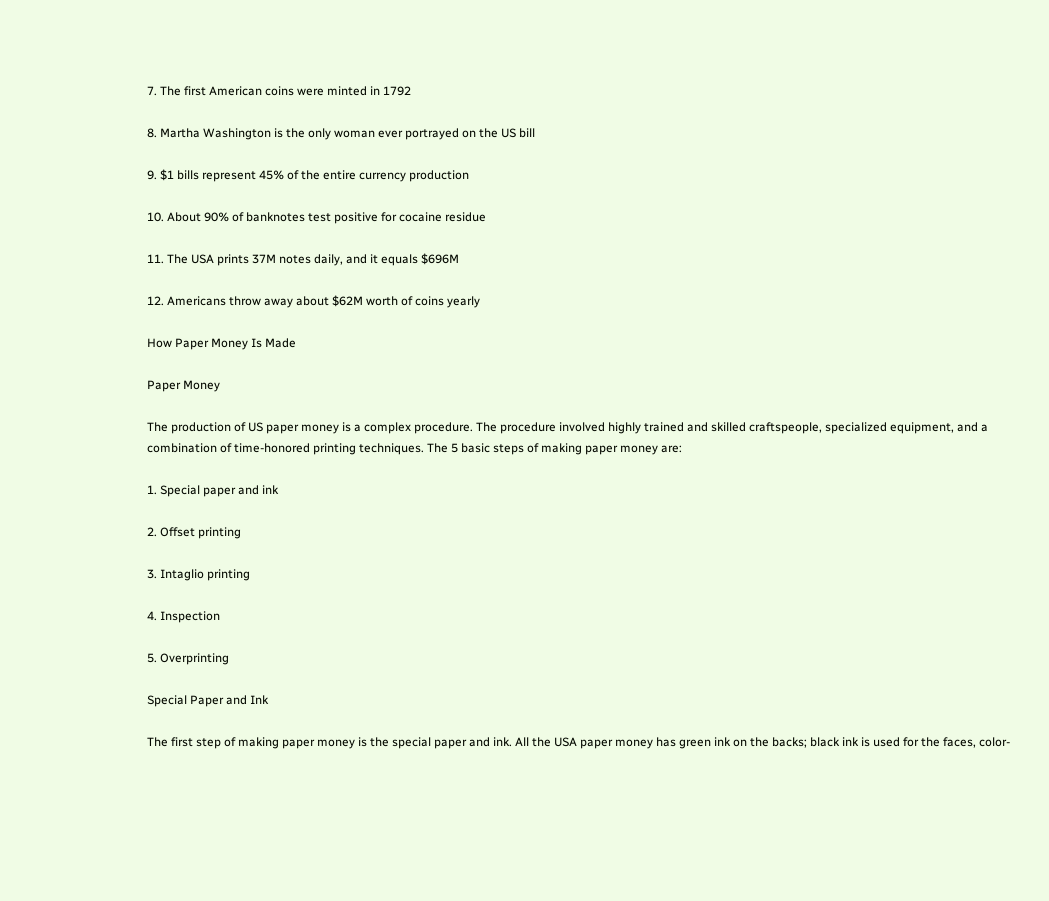7. The first American coins were minted in 1792

8. Martha Washington is the only woman ever portrayed on the US bill

9. $1 bills represent 45% of the entire currency production

10. About 90% of banknotes test positive for cocaine residue

11. The USA prints 37M notes daily, and it equals $696M

12. Americans throw away about $62M worth of coins yearly

How Paper Money Is Made

Paper Money

The production of US paper money is a complex procedure. The procedure involved highly trained and skilled craftspeople, specialized equipment, and a combination of time-honored printing techniques. The 5 basic steps of making paper money are:

1. Special paper and ink

2. Offset printing

3. Intaglio printing

4. Inspection

5. Overprinting

Special Paper and Ink

The first step of making paper money is the special paper and ink. All the USA paper money has green ink on the backs; black ink is used for the faces, color-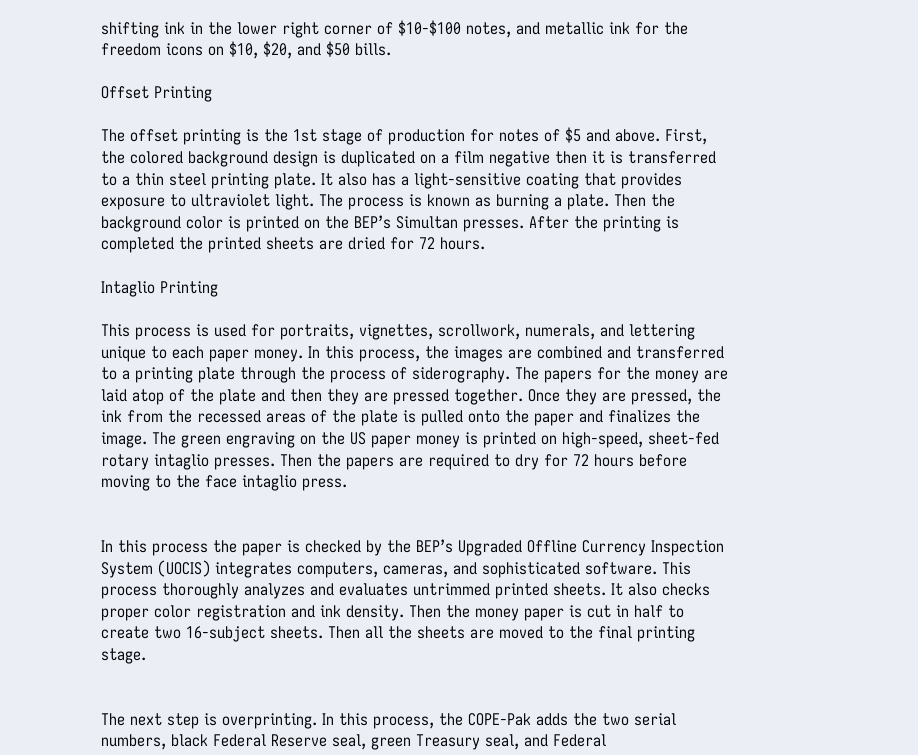shifting ink in the lower right corner of $10-$100 notes, and metallic ink for the freedom icons on $10, $20, and $50 bills.

Offset Printing

The offset printing is the 1st stage of production for notes of $5 and above. First, the colored background design is duplicated on a film negative then it is transferred to a thin steel printing plate. It also has a light-sensitive coating that provides exposure to ultraviolet light. The process is known as burning a plate. Then the background color is printed on the BEP’s Simultan presses. After the printing is completed the printed sheets are dried for 72 hours.

Intaglio Printing

This process is used for portraits, vignettes, scrollwork, numerals, and lettering unique to each paper money. In this process, the images are combined and transferred to a printing plate through the process of siderography. The papers for the money are laid atop of the plate and then they are pressed together. Once they are pressed, the ink from the recessed areas of the plate is pulled onto the paper and finalizes the image. The green engraving on the US paper money is printed on high-speed, sheet-fed rotary intaglio presses. Then the papers are required to dry for 72 hours before moving to the face intaglio press.


In this process the paper is checked by the BEP’s Upgraded Offline Currency Inspection System (UOCIS) integrates computers, cameras, and sophisticated software. This process thoroughly analyzes and evaluates untrimmed printed sheets. It also checks proper color registration and ink density. Then the money paper is cut in half to create two 16-subject sheets. Then all the sheets are moved to the final printing stage.


The next step is overprinting. In this process, the COPE-Pak adds the two serial numbers, black Federal Reserve seal, green Treasury seal, and Federal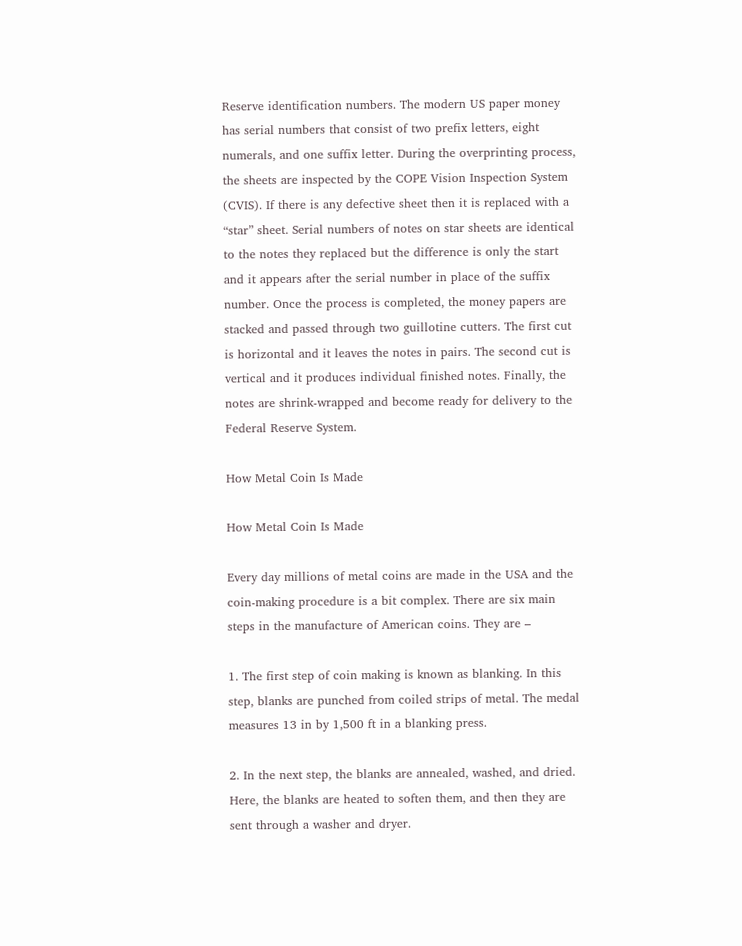Reserve identification numbers. The modern US paper money has serial numbers that consist of two prefix letters, eight numerals, and one suffix letter. During the overprinting process, the sheets are inspected by the COPE Vision Inspection System (CVIS). If there is any defective sheet then it is replaced with a “star” sheet. Serial numbers of notes on star sheets are identical to the notes they replaced but the difference is only the start and it appears after the serial number in place of the suffix number. Once the process is completed, the money papers are stacked and passed through two guillotine cutters. The first cut is horizontal and it leaves the notes in pairs. The second cut is vertical and it produces individual finished notes. Finally, the notes are shrink-wrapped and become ready for delivery to the Federal Reserve System.

How Metal Coin Is Made

How Metal Coin Is Made

Every day millions of metal coins are made in the USA and the coin-making procedure is a bit complex. There are six main steps in the manufacture of American coins. They are –

1. The first step of coin making is known as blanking. In this step, blanks are punched from coiled strips of metal. The medal measures 13 in by 1,500 ft in a blanking press.

2. In the next step, the blanks are annealed, washed, and dried. Here, the blanks are heated to soften them, and then they are sent through a washer and dryer.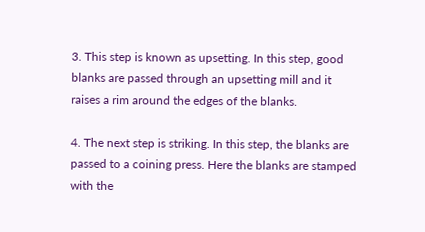3. This step is known as upsetting. In this step, good blanks are passed through an upsetting mill and it raises a rim around the edges of the blanks.

4. The next step is striking. In this step, the blanks are passed to a coining press. Here the blanks are stamped with the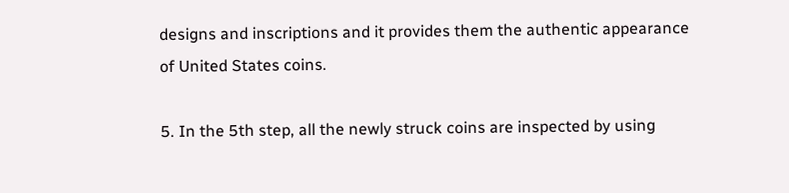designs and inscriptions and it provides them the authentic appearance of United States coins.

5. In the 5th step, all the newly struck coins are inspected by using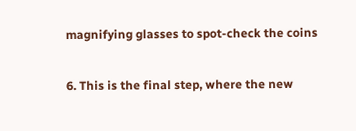magnifying glasses to spot-check the coins

6. This is the final step, where the new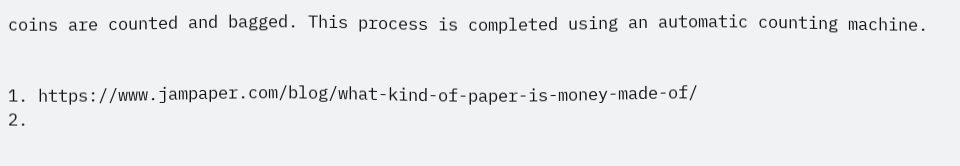coins are counted and bagged. This process is completed using an automatic counting machine.


1. https://www.jampaper.com/blog/what-kind-of-paper-is-money-made-of/
2.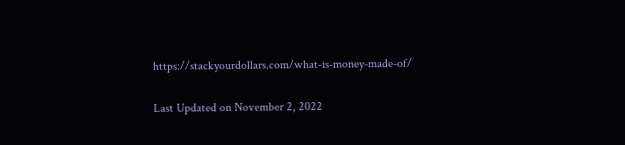https://stackyourdollars.com/what-is-money-made-of/

Last Updated on November 2, 2022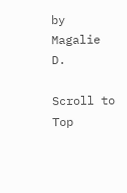by Magalie D.

Scroll to Top